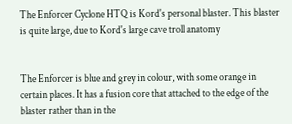The Enforcer Cyclone HTQ is Kord's personal blaster. This blaster is quite large, due to Kord's large cave troll anatomy


The Enforcer is blue and grey in colour, with some orange in certain places. It has a fusion core that attached to the edge of the blaster rather than in the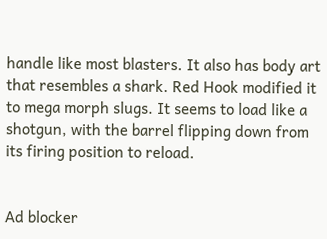handle like most blasters. It also has body art that resembles a shark. Red Hook modified it to mega morph slugs. It seems to load like a shotgun, with the barrel flipping down from its firing position to reload.


Ad blocker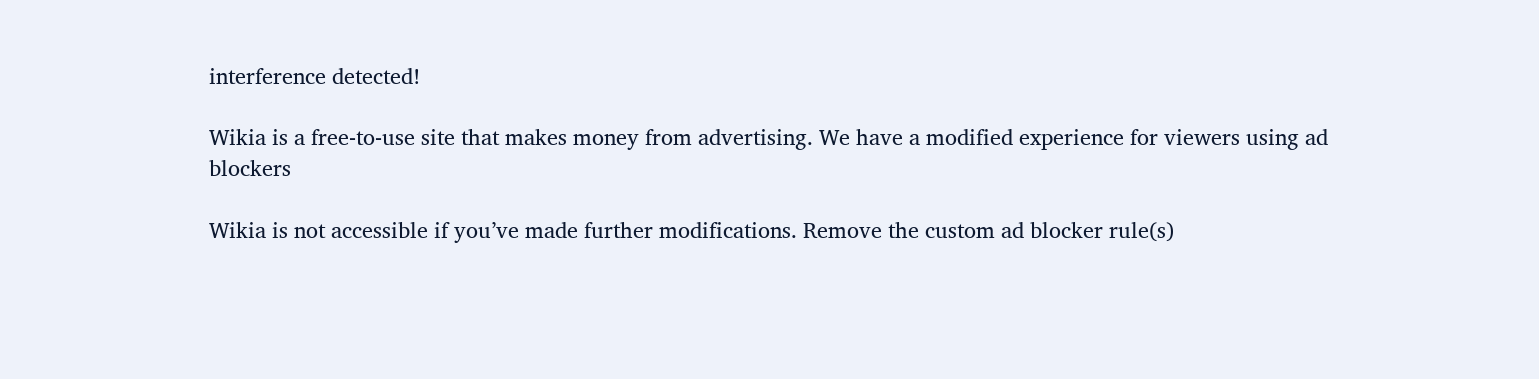interference detected!

Wikia is a free-to-use site that makes money from advertising. We have a modified experience for viewers using ad blockers

Wikia is not accessible if you’ve made further modifications. Remove the custom ad blocker rule(s)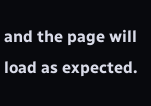and the page will load as expected.